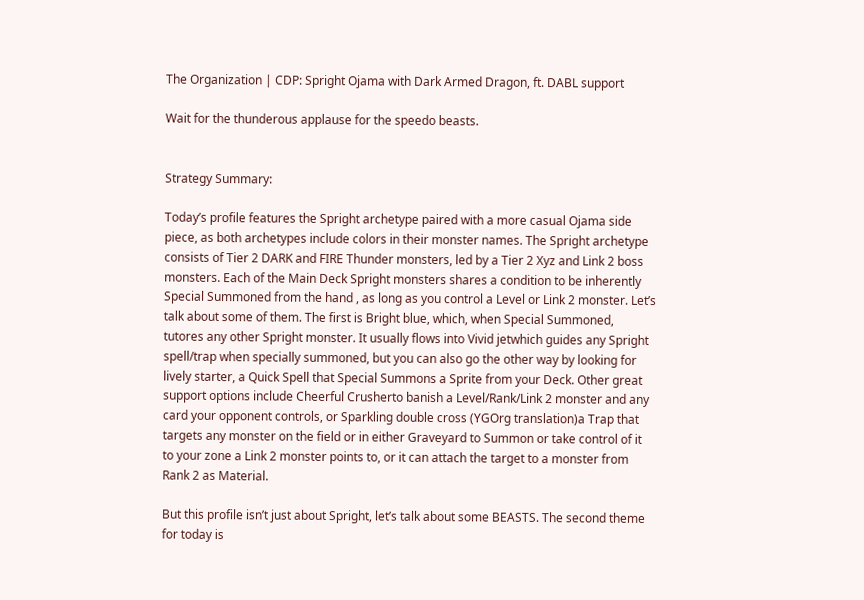The Organization | CDP: Spright Ojama with Dark Armed Dragon, ft. DABL support

Wait for the thunderous applause for the speedo beasts.


Strategy Summary:

Today’s profile features the Spright archetype paired with a more casual Ojama side piece, as both archetypes include colors in their monster names. The Spright archetype consists of Tier 2 DARK and FIRE Thunder monsters, led by a Tier 2 Xyz and Link 2 boss monsters. Each of the Main Deck Spright monsters shares a condition to be inherently Special Summoned from the hand , as long as you control a Level or Link 2 monster. Let’s talk about some of them. The first is Bright blue, which, when Special Summoned, tutores any other Spright monster. It usually flows into Vivid jetwhich guides any Spright spell/trap when specially summoned, but you can also go the other way by looking for lively starter, a Quick Spell that Special Summons a Sprite from your Deck. Other great support options include Cheerful Crusherto banish a Level/Rank/Link 2 monster and any card your opponent controls, or Sparkling double cross (YGOrg translation)a Trap that targets any monster on the field or in either Graveyard to Summon or take control of it to your zone a Link 2 monster points to, or it can attach the target to a monster from Rank 2 as Material.

But this profile isn’t just about Spright, let’s talk about some BEASTS. The second theme for today is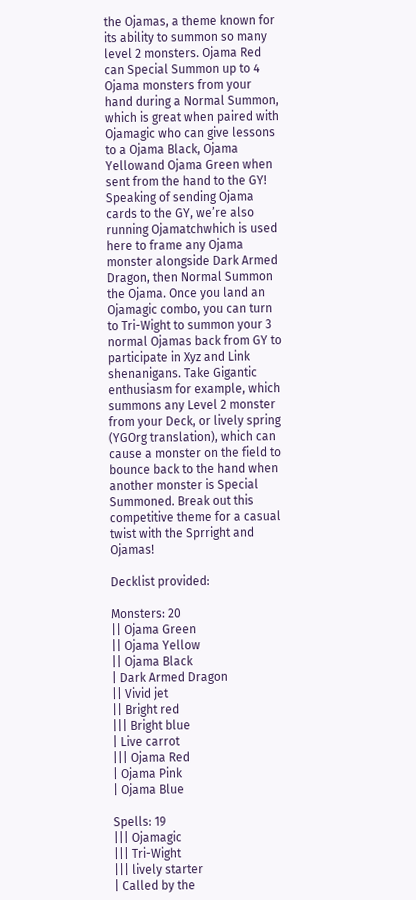the Ojamas, a theme known for its ability to summon so many level 2 monsters. Ojama Red can Special Summon up to 4 Ojama monsters from your hand during a Normal Summon, which is great when paired with Ojamagic who can give lessons to a Ojama Black, Ojama Yellowand Ojama Green when sent from the hand to the GY! Speaking of sending Ojama cards to the GY, we’re also running Ojamatchwhich is used here to frame any Ojama monster alongside Dark Armed Dragon, then Normal Summon the Ojama. Once you land an Ojamagic combo, you can turn to Tri-Wight to summon your 3 normal Ojamas back from GY to participate in Xyz and Link shenanigans. Take Gigantic enthusiasm for example, which summons any Level 2 monster from your Deck, or lively spring (YGOrg translation), which can cause a monster on the field to bounce back to the hand when another monster is Special Summoned. Break out this competitive theme for a casual twist with the Sprright and Ojamas!

Decklist provided:

Monsters: 20
|| Ojama Green
|| Ojama Yellow
|| Ojama Black
| Dark Armed Dragon
|| Vivid jet
|| Bright red
||| Bright blue
| Live carrot
||| Ojama Red
| Ojama Pink
| Ojama Blue

Spells: 19
||| Ojamagic
||| Tri-Wight
||| lively starter
| Called by the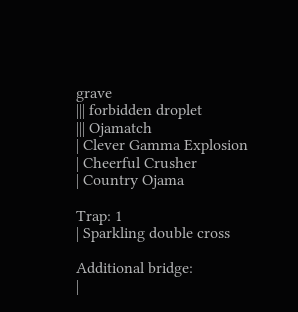grave
||| forbidden droplet
||| Ojamatch
| Clever Gamma Explosion
| Cheerful Crusher
| Country Ojama

Trap: 1
| Sparkling double cross

Additional bridge:
|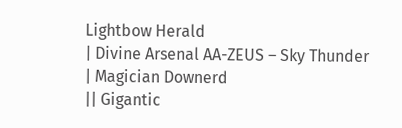Lightbow Herald
| Divine Arsenal AA-ZEUS – Sky Thunder
| Magician Downerd
|| Gigantic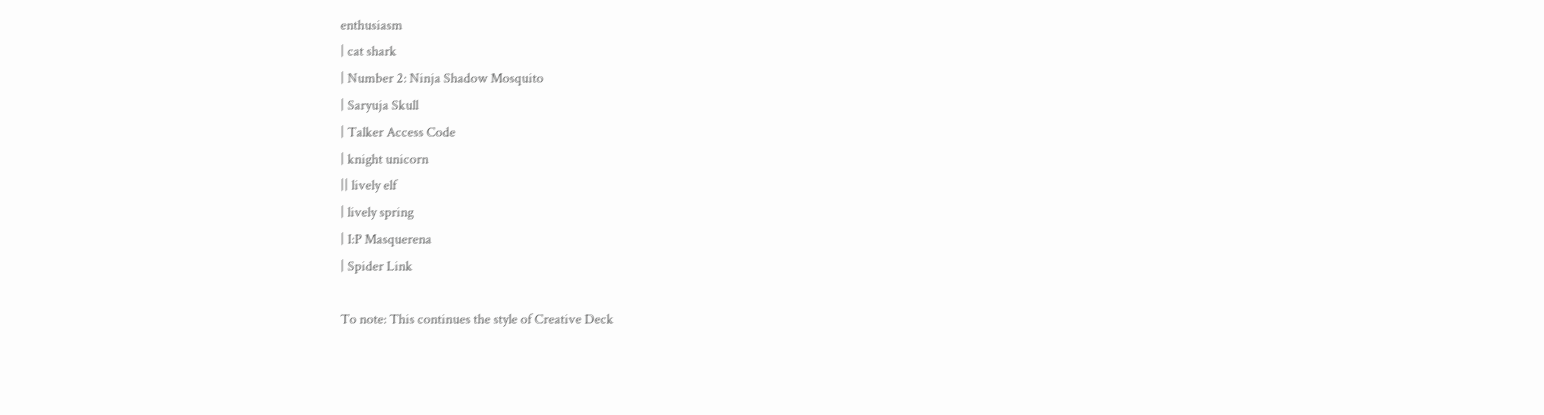enthusiasm
| cat shark
| Number 2: Ninja Shadow Mosquito
| Saryuja Skull
| Talker Access Code
| knight unicorn
|| lively elf
| lively spring
| I:P Masquerena
| Spider Link

To note: This continues the style of Creative Deck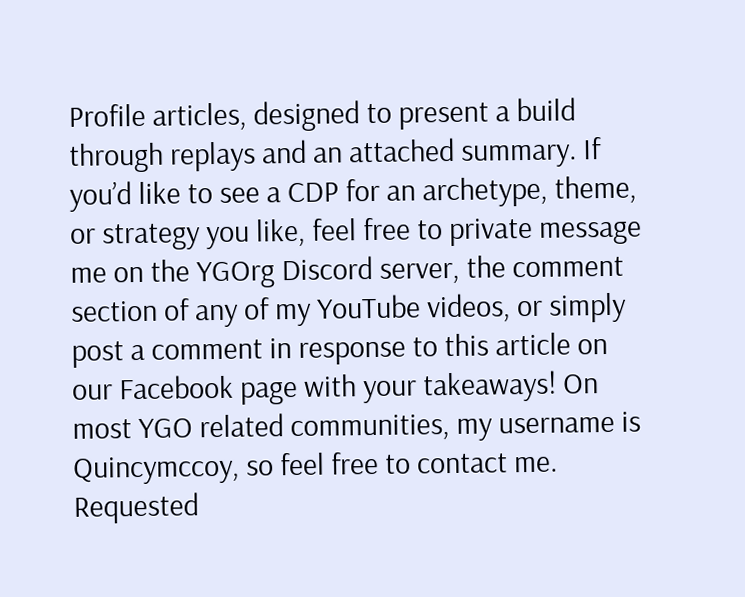Profile articles, designed to present a build through replays and an attached summary. If you’d like to see a CDP for an archetype, theme, or strategy you like, feel free to private message me on the YGOrg Discord server, the comment section of any of my YouTube videos, or simply post a comment in response to this article on our Facebook page with your takeaways! On most YGO related communities, my username is Quincymccoy, so feel free to contact me. Requested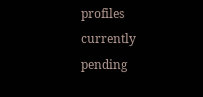profiles currently pending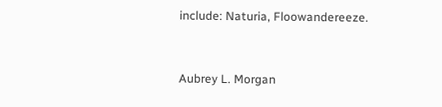include: Naturia, Floowandereeze.


Aubrey L. Morgan